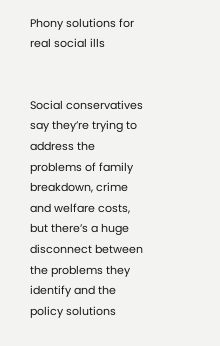Phony solutions for real social ills


Social conservatives say they’re trying to address the problems of family breakdown, crime and welfare costs, but there’s a huge disconnect between the problems they identify and the policy solutions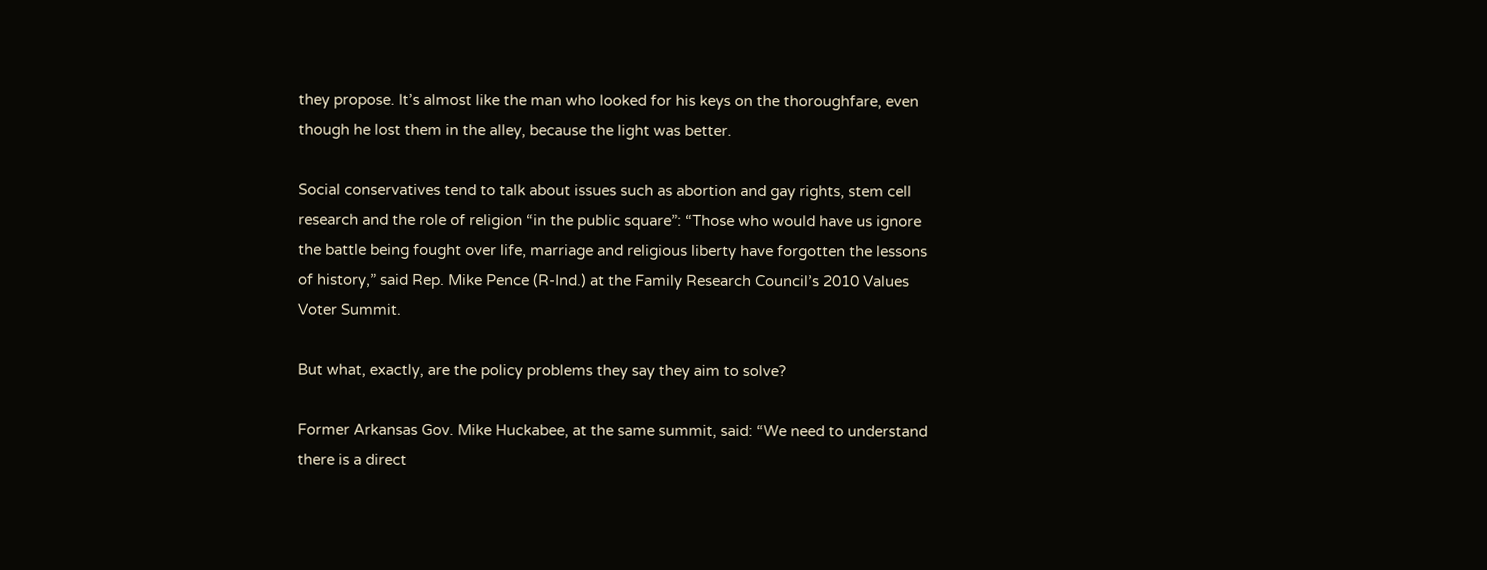they propose. It’s almost like the man who looked for his keys on the thoroughfare, even though he lost them in the alley, because the light was better.

Social conservatives tend to talk about issues such as abortion and gay rights, stem cell research and the role of religion “in the public square”: “Those who would have us ignore the battle being fought over life, marriage and religious liberty have forgotten the lessons of history,” said Rep. Mike Pence (R-Ind.) at the Family Research Council’s 2010 Values Voter Summit.

But what, exactly, are the policy problems they say they aim to solve?

Former Arkansas Gov. Mike Huckabee, at the same summit, said: “We need to understand there is a direct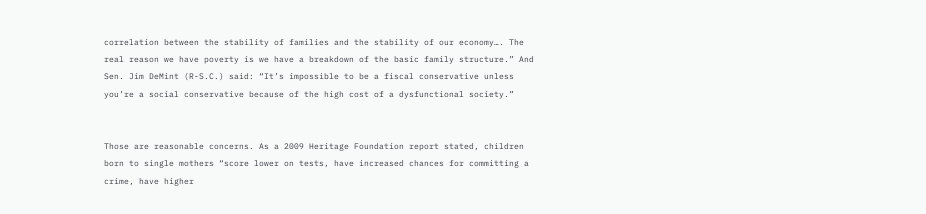correlation between the stability of families and the stability of our economy…. The real reason we have poverty is we have a breakdown of the basic family structure.” And Sen. Jim DeMint (R-S.C.) said: “It’s impossible to be a fiscal conservative unless you’re a social conservative because of the high cost of a dysfunctional society.”


Those are reasonable concerns. As a 2009 Heritage Foundation report stated, children born to single mothers “score lower on tests, have increased chances for committing a crime, have higher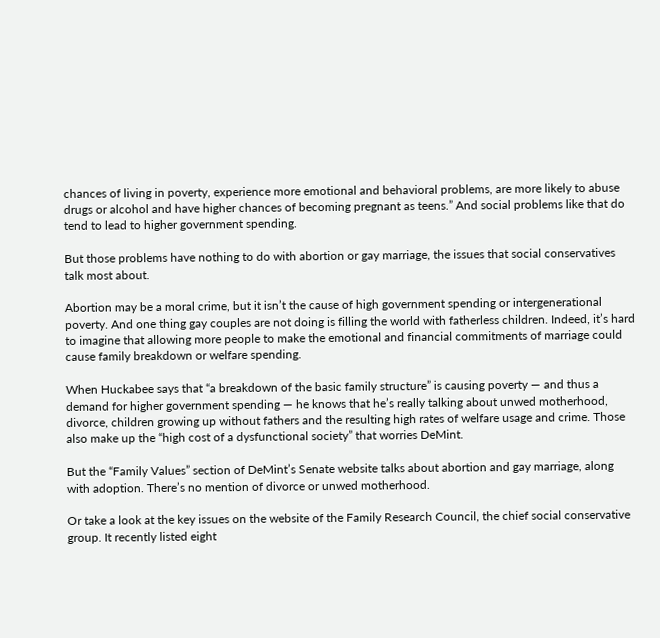chances of living in poverty, experience more emotional and behavioral problems, are more likely to abuse drugs or alcohol and have higher chances of becoming pregnant as teens.” And social problems like that do tend to lead to higher government spending.

But those problems have nothing to do with abortion or gay marriage, the issues that social conservatives talk most about.

Abortion may be a moral crime, but it isn’t the cause of high government spending or intergenerational poverty. And one thing gay couples are not doing is filling the world with fatherless children. Indeed, it’s hard to imagine that allowing more people to make the emotional and financial commitments of marriage could cause family breakdown or welfare spending.

When Huckabee says that “a breakdown of the basic family structure” is causing poverty — and thus a demand for higher government spending — he knows that he’s really talking about unwed motherhood, divorce, children growing up without fathers and the resulting high rates of welfare usage and crime. Those also make up the “high cost of a dysfunctional society” that worries DeMint.

But the “Family Values” section of DeMint’s Senate website talks about abortion and gay marriage, along with adoption. There’s no mention of divorce or unwed motherhood.

Or take a look at the key issues on the website of the Family Research Council, the chief social conservative group. It recently listed eight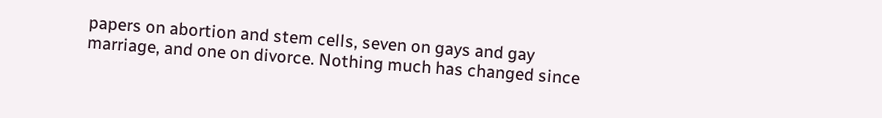papers on abortion and stem cells, seven on gays and gay marriage, and one on divorce. Nothing much has changed since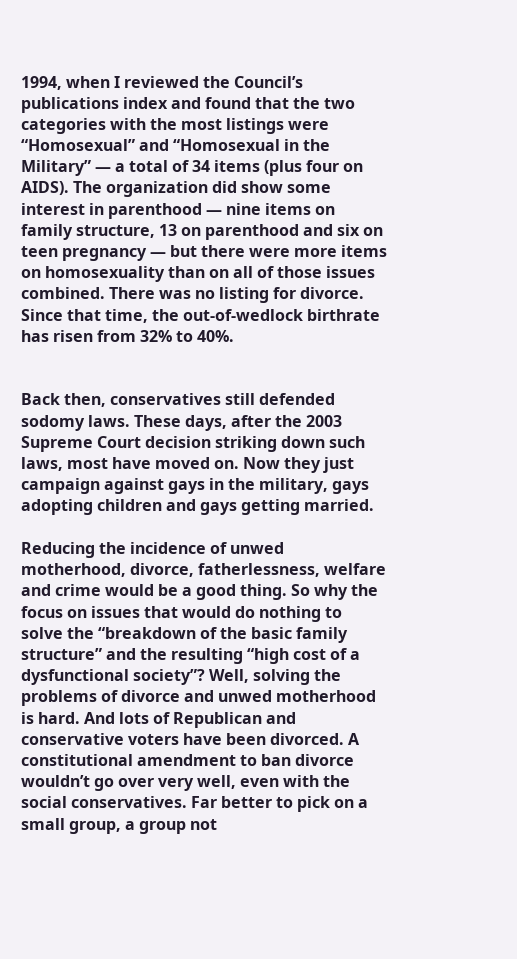1994, when I reviewed the Council’s publications index and found that the two categories with the most listings were “Homosexual” and “Homosexual in the Military” — a total of 34 items (plus four on AIDS). The organization did show some interest in parenthood — nine items on family structure, 13 on parenthood and six on teen pregnancy — but there were more items on homosexuality than on all of those issues combined. There was no listing for divorce. Since that time, the out-of-wedlock birthrate has risen from 32% to 40%.


Back then, conservatives still defended sodomy laws. These days, after the 2003 Supreme Court decision striking down such laws, most have moved on. Now they just campaign against gays in the military, gays adopting children and gays getting married.

Reducing the incidence of unwed motherhood, divorce, fatherlessness, welfare and crime would be a good thing. So why the focus on issues that would do nothing to solve the “breakdown of the basic family structure” and the resulting “high cost of a dysfunctional society”? Well, solving the problems of divorce and unwed motherhood is hard. And lots of Republican and conservative voters have been divorced. A constitutional amendment to ban divorce wouldn’t go over very well, even with the social conservatives. Far better to pick on a small group, a group not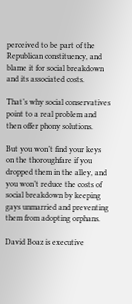perceived to be part of the Republican constituency, and blame it for social breakdown and its associated costs.

That’s why social conservatives point to a real problem and then offer phony solutions.

But you won’t find your keys on the thoroughfare if you dropped them in the alley, and you won’t reduce the costs of social breakdown by keeping gays unmarried and preventing them from adopting orphans.

David Boaz is executive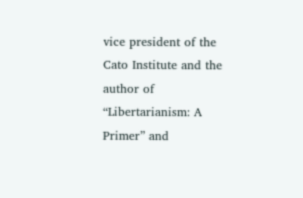vice president of the Cato Institute and the author of “Libertarianism: A Primer” and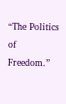“The Politics of Freedom.”